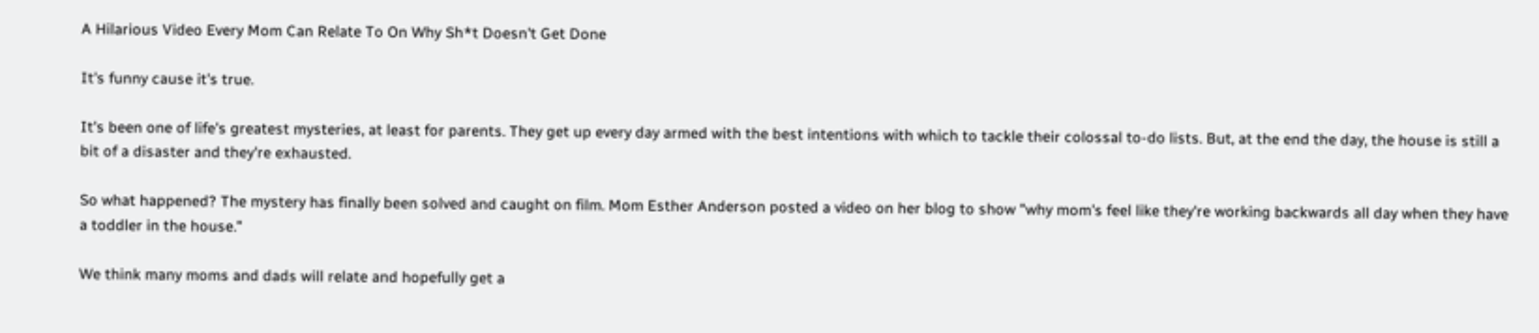A Hilarious Video Every Mom Can Relate To On Why Sh*t Doesn't Get Done

It's funny cause it's true.

It's been one of life's greatest mysteries, at least for parents. They get up every day armed with the best intentions with which to tackle their colossal to-do lists. But, at the end the day, the house is still a bit of a disaster and they're exhausted.

So what happened? The mystery has finally been solved and caught on film. Mom Esther Anderson posted a video on her blog to show "why mom's feel like they're working backwards all day when they have a toddler in the house."

We think many moms and dads will relate and hopefully get a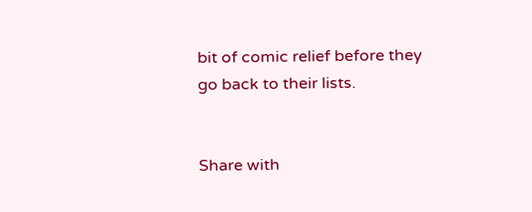bit of comic relief before they go back to their lists.


Share with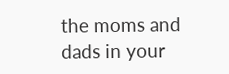the moms and dads in your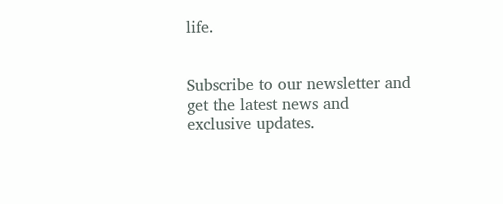life.


Subscribe to our newsletter and get the latest news and exclusive updates.